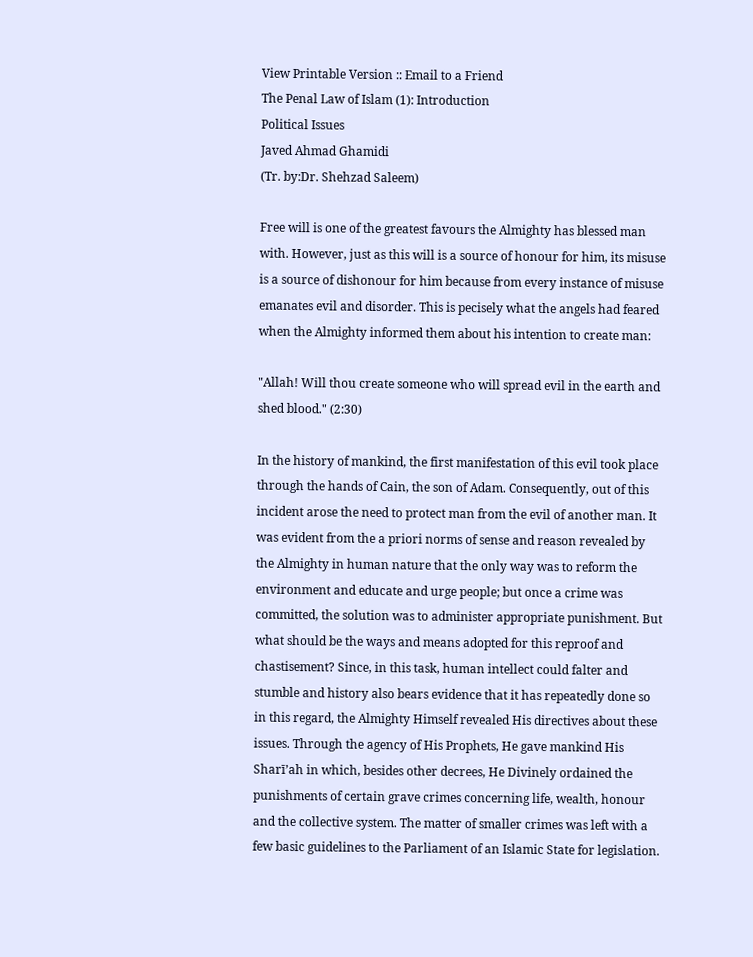View Printable Version :: Email to a Friend
The Penal Law of Islam (1): Introduction
Political Issues
Javed Ahmad Ghamidi
(Tr. by:Dr. Shehzad Saleem)

Free will is one of the greatest favours the Almighty has blessed man with. However, just as this will is a source of honour for him, its misuse is a source of dishonour for him because from every instance of misuse emanates evil and disorder. This is pecisely what the angels had feared when the Almighty informed them about his intention to create man:

"Allah! Will thou create someone who will spread evil in the earth and shed blood." (2:30)

In the history of mankind, the first manifestation of this evil took place through the hands of Cain, the son of Adam. Consequently, out of this incident arose the need to protect man from the evil of another man. It was evident from the a priori norms of sense and reason revealed by the Almighty in human nature that the only way was to reform the environment and educate and urge people; but once a crime was committed, the solution was to administer appropriate punishment. But what should be the ways and means adopted for this reproof and chastisement? Since, in this task, human intellect could falter and stumble and history also bears evidence that it has repeatedly done so in this regard, the Almighty Himself revealed His directives about these issues. Through the agency of His Prophets, He gave mankind His Sharī’ah in which, besides other decrees, He Divinely ordained the punishments of certain grave crimes concerning life, wealth, honour and the collective system. The matter of smaller crimes was left with a few basic guidelines to the Parliament of an Islamic State for legislation.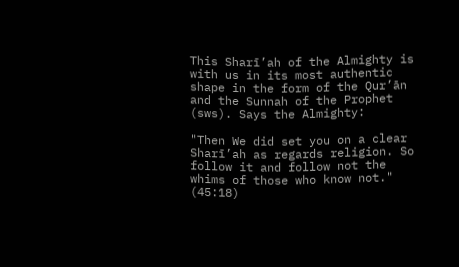This Sharī’ah of the Almighty is with us in its most authentic shape in the form of the Qur’ān and the Sunnah of the Prophet (sws). Says the Almighty:

"Then We did set you on a clear Sharī’ah as regards religion. So follow it and follow not the whims of those who know not." (45:18)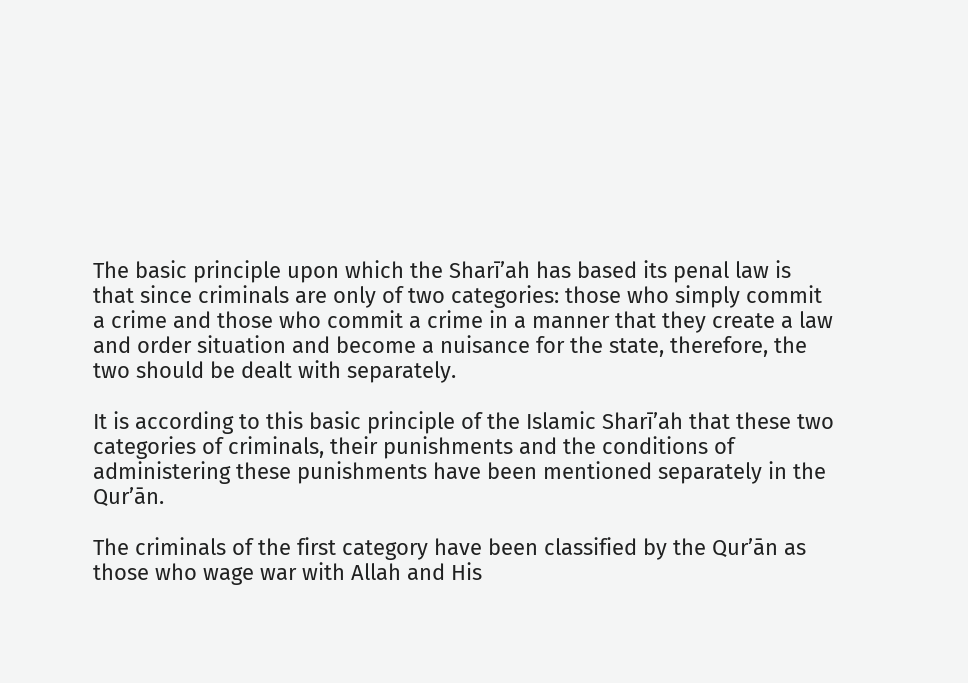The basic principle upon which the Sharī’ah has based its penal law is that since criminals are only of two categories: those who simply commit a crime and those who commit a crime in a manner that they create a law and order situation and become a nuisance for the state, therefore, the two should be dealt with separately.

It is according to this basic principle of the Islamic Sharī’ah that these two categories of criminals, their punishments and the conditions of administering these punishments have been mentioned separately in the Qur’ān.

The criminals of the first category have been classified by the Qur’ān as those who wage war with Allah and His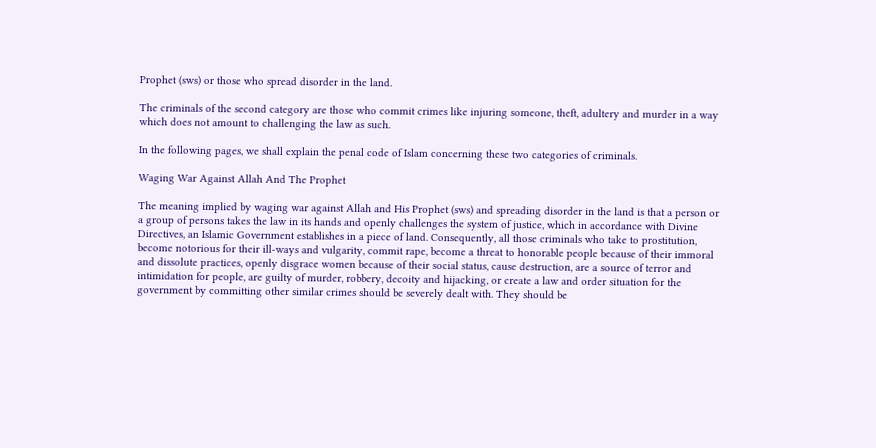Prophet (sws) or those who spread disorder in the land.

The criminals of the second category are those who commit crimes like injuring someone, theft, adultery and murder in a way which does not amount to challenging the law as such.

In the following pages, we shall explain the penal code of Islam concerning these two categories of criminals.

Waging War Against Allah And The Prophet

The meaning implied by waging war against Allah and His Prophet (sws) and spreading disorder in the land is that a person or a group of persons takes the law in its hands and openly challenges the system of justice, which in accordance with Divine Directives, an Islamic Government establishes in a piece of land. Consequently, all those criminals who take to prostitution, become notorious for their ill-ways and vulgarity, commit rape, become a threat to honorable people because of their immoral and dissolute practices, openly disgrace women because of their social status, cause destruction, are a source of terror and intimidation for people, are guilty of murder, robbery, decoity and hijacking, or create a law and order situation for the government by committing other similar crimes should be severely dealt with. They should be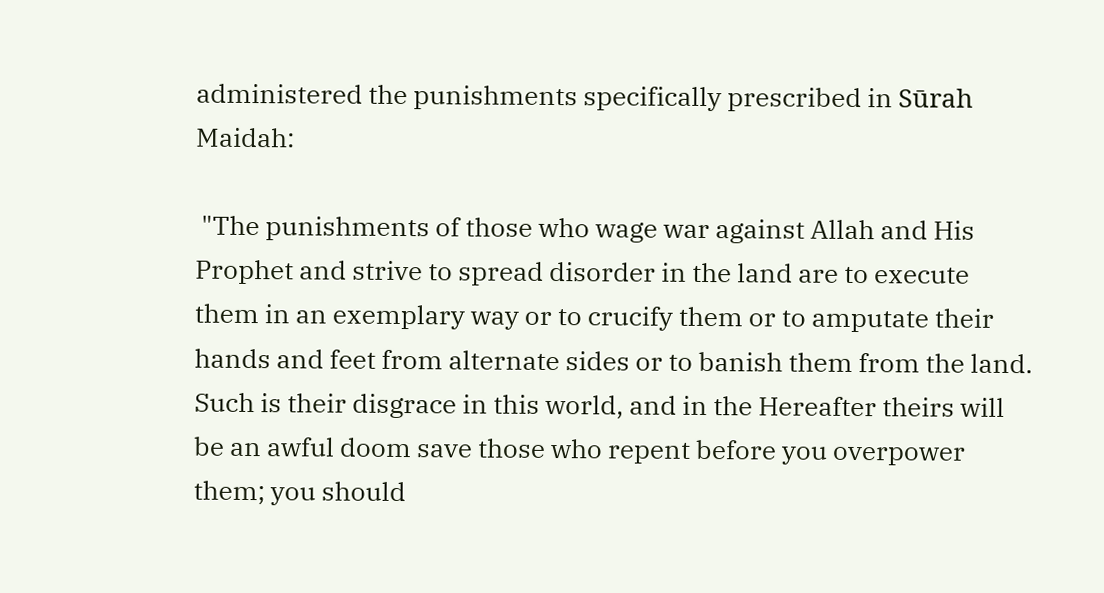administered the punishments specifically prescribed in Sūrah Maidah:

 "The punishments of those who wage war against Allah and His Prophet and strive to spread disorder in the land are to execute them in an exemplary way or to crucify them or to amputate their hands and feet from alternate sides or to banish them from the land. Such is their disgrace in this world, and in the Hereafter theirs will be an awful doom save those who repent before you overpower them; you should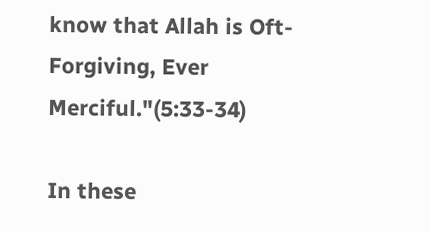know that Allah is Oft-Forgiving, Ever Merciful."(5:33-34)

In these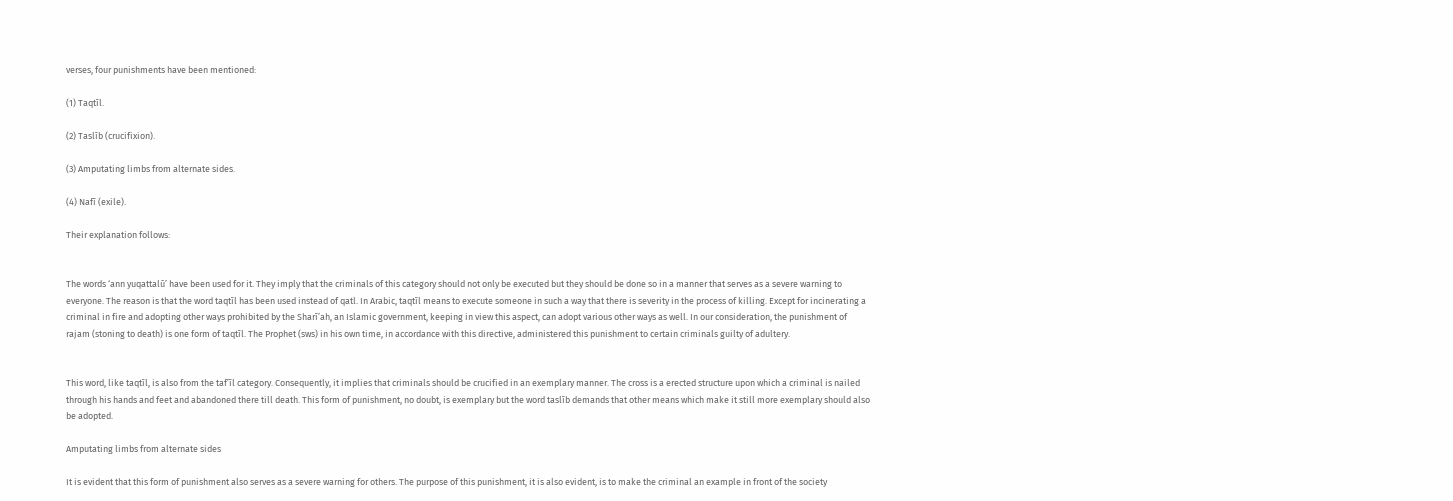verses, four punishments have been mentioned:

(1) Taqtīl.

(2) Taslīb (crucifixion).

(3) Amputating limbs from alternate sides.

(4) Nafī (exile).

Their explanation follows:


The words ‘ann yuqattalū’ have been used for it. They imply that the criminals of this category should not only be executed but they should be done so in a manner that serves as a severe warning to everyone. The reason is that the word taqtīl has been used instead of qatl. In Arabic, taqtīl means to execute someone in such a way that there is severity in the process of killing. Except for incinerating a criminal in fire and adopting other ways prohibited by the Sharī’ah, an Islamic government, keeping in view this aspect, can adopt various other ways as well. In our consideration, the punishment of rajam (stoning to death) is one form of taqtīl. The Prophet (sws) in his own time, in accordance with this directive, administered this punishment to certain criminals guilty of adultery.


This word, like taqtīl, is also from the taf’īl category. Consequently, it implies that criminals should be crucified in an exemplary manner. The cross is a erected structure upon which a criminal is nailed through his hands and feet and abandoned there till death. This form of punishment, no doubt, is exemplary but the word taslīb demands that other means which make it still more exemplary should also be adopted.

Amputating limbs from alternate sides

It is evident that this form of punishment also serves as a severe warning for others. The purpose of this punishment, it is also evident, is to make the criminal an example in front of the society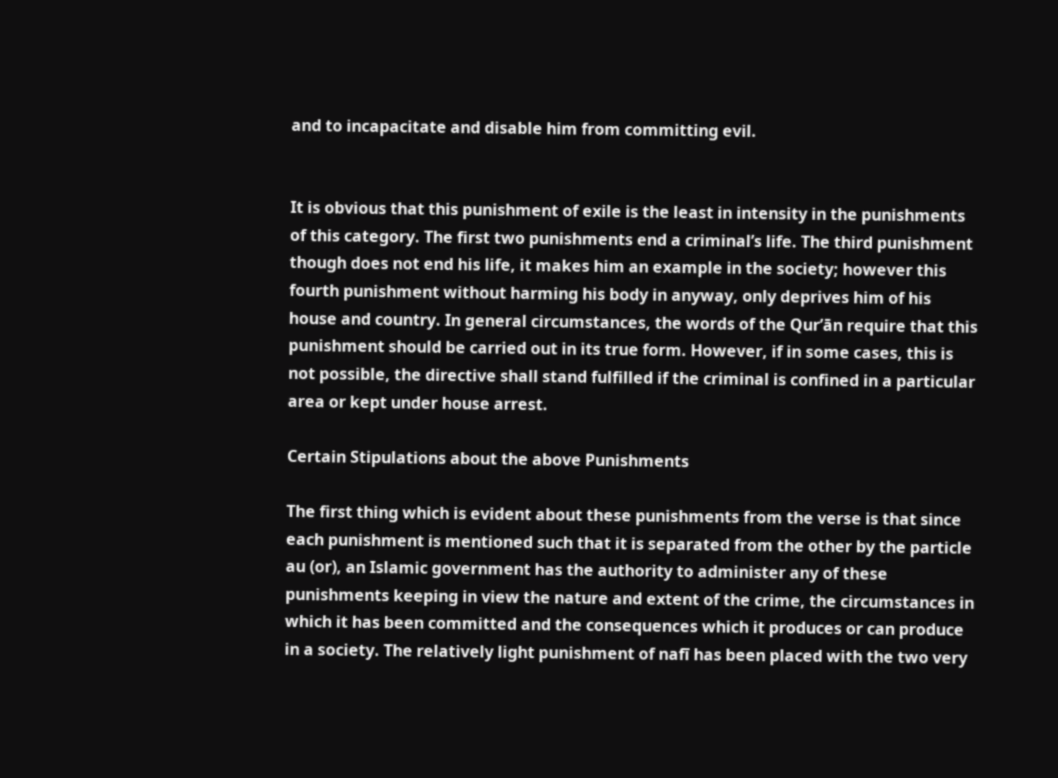and to incapacitate and disable him from committing evil.


It is obvious that this punishment of exile is the least in intensity in the punishments of this category. The first two punishments end a criminal’s life. The third punishment though does not end his life, it makes him an example in the society; however this fourth punishment without harming his body in anyway, only deprives him of his house and country. In general circumstances, the words of the Qur’ān require that this punishment should be carried out in its true form. However, if in some cases, this is not possible, the directive shall stand fulfilled if the criminal is confined in a particular area or kept under house arrest.

Certain Stipulations about the above Punishments

The first thing which is evident about these punishments from the verse is that since each punishment is mentioned such that it is separated from the other by the particle au (or), an Islamic government has the authority to administer any of these punishments keeping in view the nature and extent of the crime, the circumstances in which it has been committed and the consequences which it produces or can produce in a society. The relatively light punishment of nafī has been placed with the two very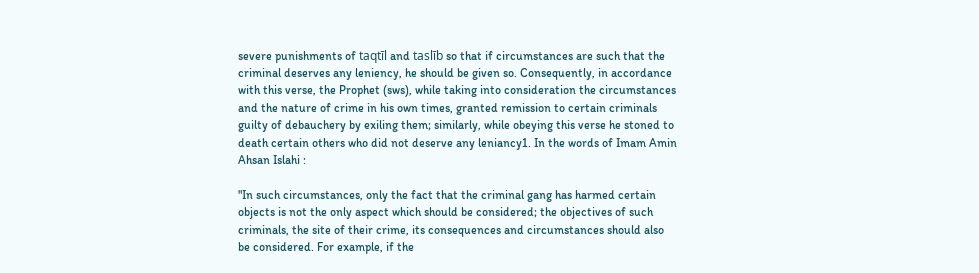severe punishments of taqtīl and taslīb so that if circumstances are such that the criminal deserves any leniency, he should be given so. Consequently, in accordance with this verse, the Prophet (sws), while taking into consideration the circumstances and the nature of crime in his own times, granted remission to certain criminals guilty of debauchery by exiling them; similarly, while obeying this verse he stoned to death certain others who did not deserve any leniancy1. In the words of Imam Amin Ahsan Islahi :

"In such circumstances, only the fact that the criminal gang has harmed certain objects is not the only aspect which should be considered; the objectives of such criminals, the site of their crime, its consequences and circumstances should also be considered. For example, if the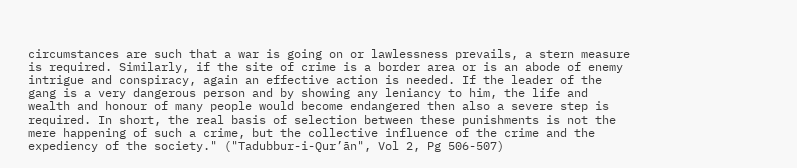circumstances are such that a war is going on or lawlessness prevails, a stern measure is required. Similarly, if the site of crime is a border area or is an abode of enemy intrigue and conspiracy, again an effective action is needed. If the leader of the gang is a very dangerous person and by showing any leniancy to him, the life and wealth and honour of many people would become endangered then also a severe step is required. In short, the real basis of selection between these punishments is not the mere happening of such a crime, but the collective influence of the crime and the expediency of the society." ("Tadubbur-i-Qur’ān", Vol 2, Pg 506-507)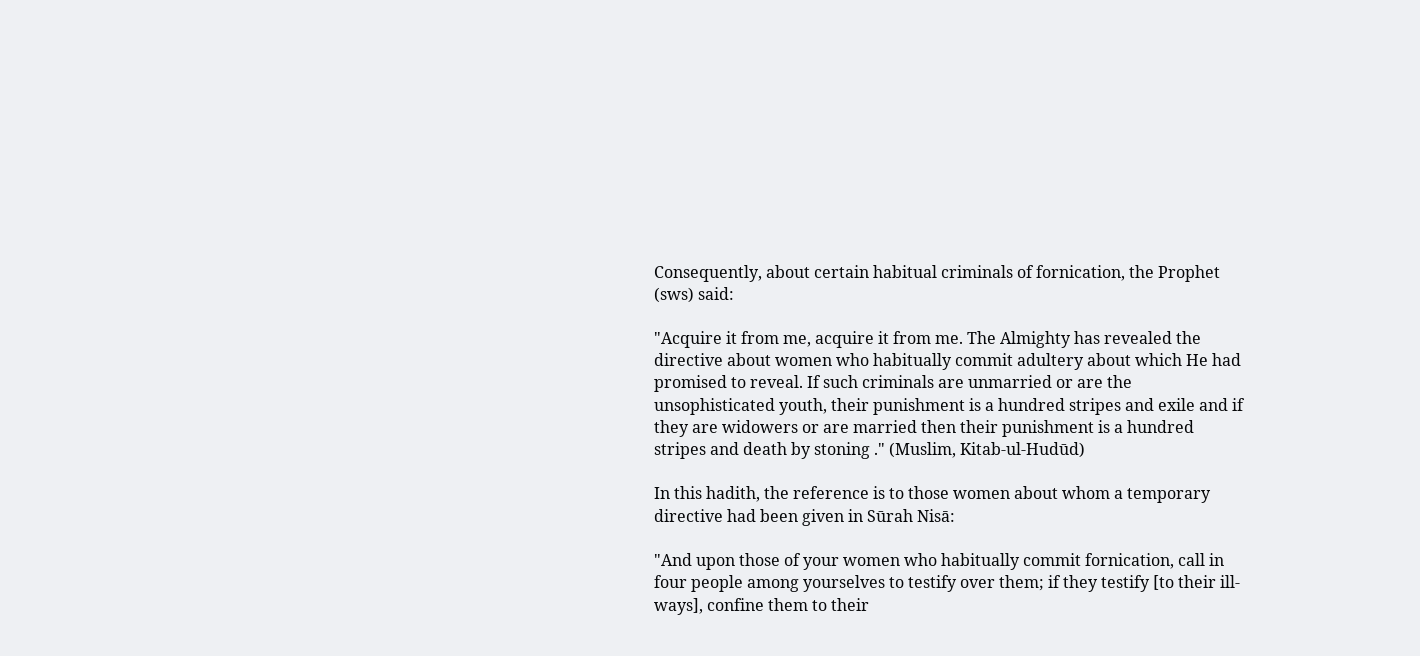Consequently, about certain habitual criminals of fornication, the Prophet (sws) said:

"Acquire it from me, acquire it from me. The Almighty has revealed the directive about women who habitually commit adultery about which He had promised to reveal. If such criminals are unmarried or are the unsophisticated youth, their punishment is a hundred stripes and exile and if they are widowers or are married then their punishment is a hundred stripes and death by stoning ." (Muslim, Kitab-ul-Hudūd)

In this hadith, the reference is to those women about whom a temporary directive had been given in Sūrah Nisā:

"And upon those of your women who habitually commit fornication, call in four people among yourselves to testify over them; if they testify [to their ill-ways], confine them to their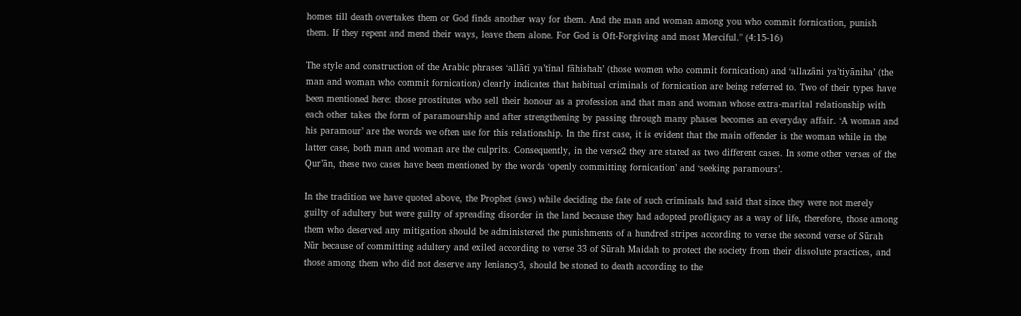homes till death overtakes them or God finds another way for them. And the man and woman among you who commit fornication, punish them. If they repent and mend their ways, leave them alone. For God is Oft-Forgiving and most Merciful." (4:15-16)

The style and construction of the Arabic phrases ‘allātī ya’tīnal fāhishah’ (those women who commit fornication) and ‘allazāni ya’tiyāniha’ (the man and woman who commit fornication) clearly indicates that habitual criminals of fornication are being referred to. Two of their types have been mentioned here: those prostitutes who sell their honour as a profession and that man and woman whose extra-marital relationship with each other takes the form of paramourship and after strengthening by passing through many phases becomes an everyday affair. ‘A woman and his paramour’ are the words we often use for this relationship. In the first case, it is evident that the main offender is the woman while in the latter case, both man and woman are the culprits. Consequently, in the verse2 they are stated as two different cases. In some other verses of the Qur’ān, these two cases have been mentioned by the words ‘openly committing fornication’ and ‘seeking paramours’.

In the tradition we have quoted above, the Prophet (sws) while deciding the fate of such criminals had said that since they were not merely guilty of adultery but were guilty of spreading disorder in the land because they had adopted profligacy as a way of life, therefore, those among them who deserved any mitigation should be administered the punishments of a hundred stripes according to verse the second verse of Sūrah Nūr because of committing adultery and exiled according to verse 33 of Sūrah Maidah to protect the society from their dissolute practices, and those among them who did not deserve any leniancy3, should be stoned to death according to the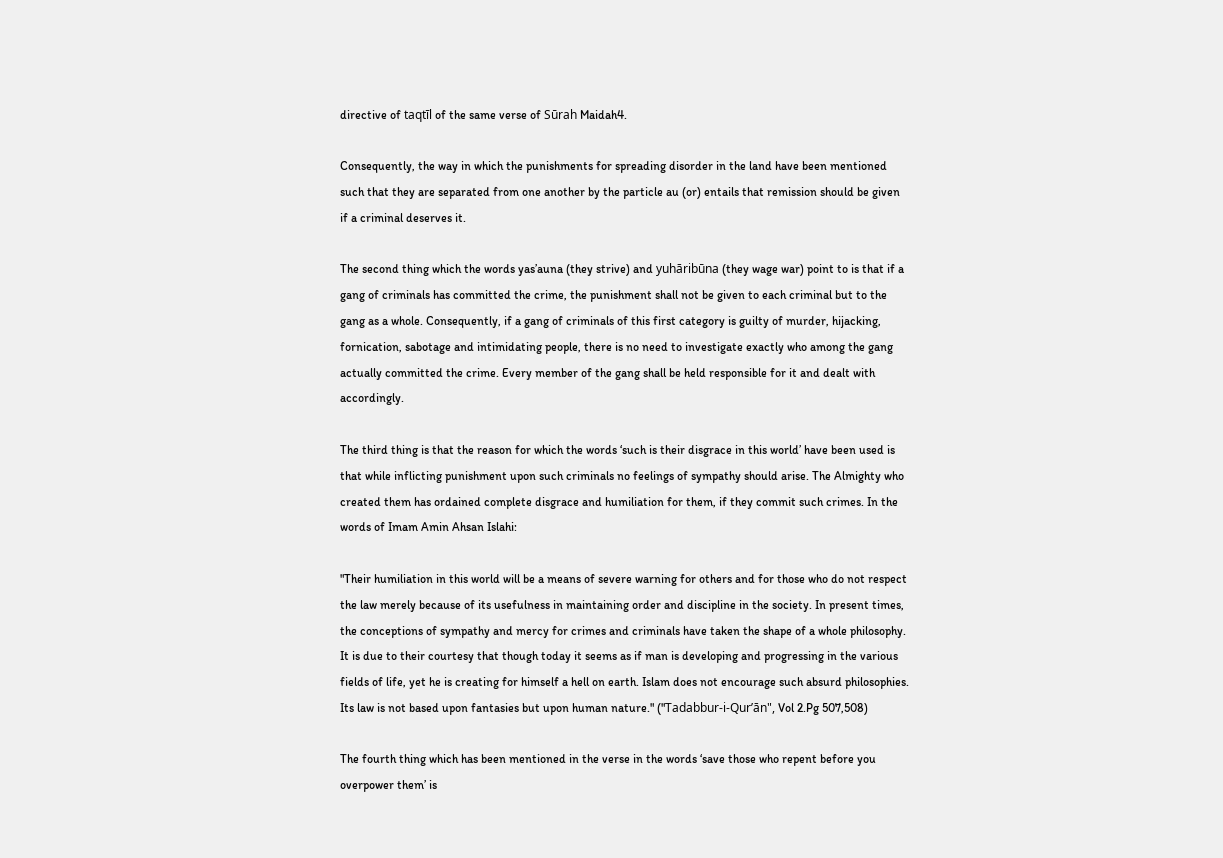directive of taqtīl of the same verse of Sūrah Maidah4.

Consequently, the way in which the punishments for spreading disorder in the land have been mentioned such that they are separated from one another by the particle au (or) entails that remission should be given if a criminal deserves it.

The second thing which the words yas’auna (they strive) and yuhāribūna (they wage war) point to is that if a gang of criminals has committed the crime, the punishment shall not be given to each criminal but to the gang as a whole. Consequently, if a gang of criminals of this first category is guilty of murder, hijacking, fornication, sabotage and intimidating people, there is no need to investigate exactly who among the gang actually committed the crime. Every member of the gang shall be held responsible for it and dealt with accordingly.

The third thing is that the reason for which the words ‘such is their disgrace in this world’ have been used is that while inflicting punishment upon such criminals no feelings of sympathy should arise. The Almighty who created them has ordained complete disgrace and humiliation for them, if they commit such crimes. In the words of Imam Amin Ahsan Islahi:

"Their humiliation in this world will be a means of severe warning for others and for those who do not respect the law merely because of its usefulness in maintaining order and discipline in the society. In present times, the conceptions of sympathy and mercy for crimes and criminals have taken the shape of a whole philosophy. It is due to their courtesy that though today it seems as if man is developing and progressing in the various fields of life, yet he is creating for himself a hell on earth. Islam does not encourage such absurd philosophies. Its law is not based upon fantasies but upon human nature." ("Tadabbur-i-Qur’ān", Vol 2.Pg 507,508)

The fourth thing which has been mentioned in the verse in the words ‘save those who repent before you overpower them’ is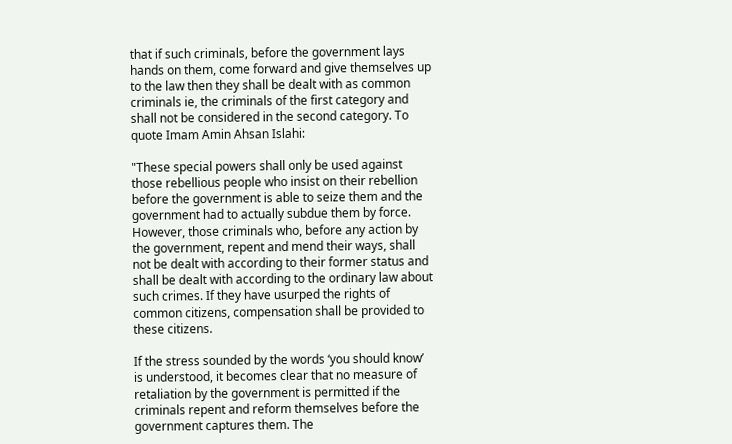that if such criminals, before the government lays hands on them, come forward and give themselves up to the law then they shall be dealt with as common criminals ie, the criminals of the first category and shall not be considered in the second category. To quote Imam Amin Ahsan Islahi:

"These special powers shall only be used against those rebellious people who insist on their rebellion before the government is able to seize them and the government had to actually subdue them by force. However, those criminals who, before any action by the government, repent and mend their ways, shall not be dealt with according to their former status and shall be dealt with according to the ordinary law about such crimes. If they have usurped the rights of common citizens, compensation shall be provided to these citizens.

If the stress sounded by the words ‘you should know’ is understood, it becomes clear that no measure of retaliation by the government is permitted if the criminals repent and reform themselves before the government captures them. The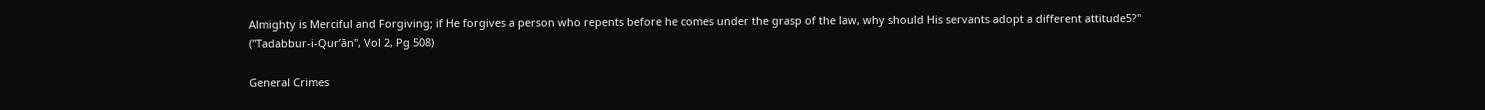Almighty is Merciful and Forgiving; if He forgives a person who repents before he comes under the grasp of the law, why should His servants adopt a different attitude5?" ("Tadabbur-i-Qur’ān", Vol 2, Pg 508)

General Crimes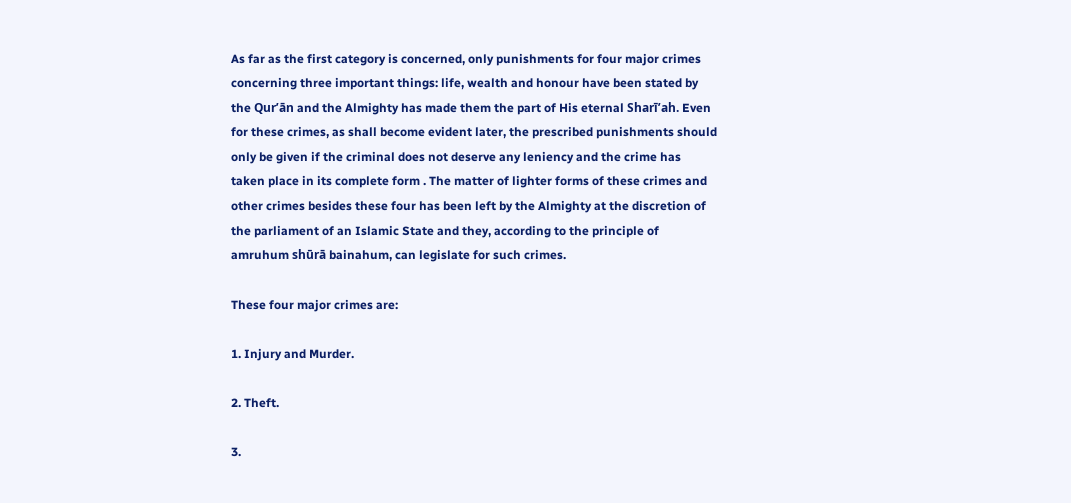As far as the first category is concerned, only punishments for four major crimes concerning three important things: life, wealth and honour have been stated by the Qur’ān and the Almighty has made them the part of His eternal Sharī’ah. Even for these crimes, as shall become evident later, the prescribed punishments should only be given if the criminal does not deserve any leniency and the crime has taken place in its complete form . The matter of lighter forms of these crimes and other crimes besides these four has been left by the Almighty at the discretion of the parliament of an Islamic State and they, according to the principle of amruhum shūrā bainahum, can legislate for such crimes.

These four major crimes are:

1. Injury and Murder.

2. Theft.

3.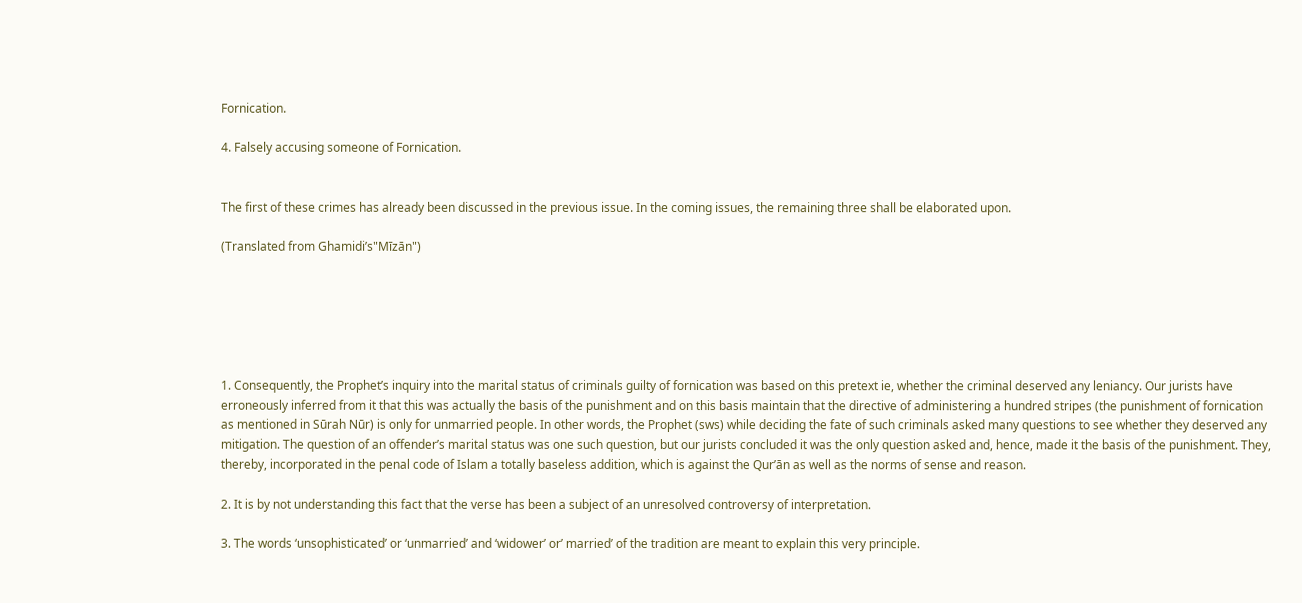Fornication.

4. Falsely accusing someone of Fornication.


The first of these crimes has already been discussed in the previous issue. In the coming issues, the remaining three shall be elaborated upon.

(Translated from Ghamidi’s"Mīzān")






1. Consequently, the Prophet’s inquiry into the marital status of criminals guilty of fornication was based on this pretext ie, whether the criminal deserved any leniancy. Our jurists have erroneously inferred from it that this was actually the basis of the punishment and on this basis maintain that the directive of administering a hundred stripes (the punishment of fornication as mentioned in Sūrah Nūr) is only for unmarried people. In other words, the Prophet (sws) while deciding the fate of such criminals asked many questions to see whether they deserved any mitigation. The question of an offender’s marital status was one such question, but our jurists concluded it was the only question asked and, hence, made it the basis of the punishment. They, thereby, incorporated in the penal code of Islam a totally baseless addition, which is against the Qur’ān as well as the norms of sense and reason.

2. It is by not understanding this fact that the verse has been a subject of an unresolved controversy of interpretation.

3. The words ‘unsophisticated’ or ‘unmarried’ and ‘widower’ or’ married’ of the tradition are meant to explain this very principle.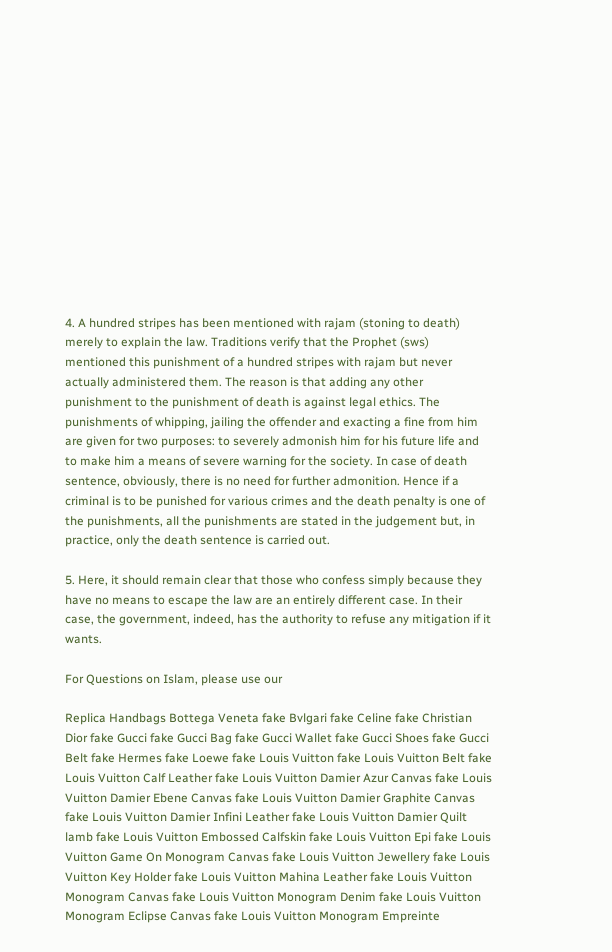4. A hundred stripes has been mentioned with rajam (stoning to death) merely to explain the law. Traditions verify that the Prophet (sws) mentioned this punishment of a hundred stripes with rajam but never actually administered them. The reason is that adding any other punishment to the punishment of death is against legal ethics. The punishments of whipping, jailing the offender and exacting a fine from him are given for two purposes: to severely admonish him for his future life and to make him a means of severe warning for the society. In case of death sentence, obviously, there is no need for further admonition. Hence if a criminal is to be punished for various crimes and the death penalty is one of the punishments, all the punishments are stated in the judgement but, in practice, only the death sentence is carried out.

5. Here, it should remain clear that those who confess simply because they have no means to escape the law are an entirely different case. In their case, the government, indeed, has the authority to refuse any mitigation if it wants.

For Questions on Islam, please use our

Replica Handbags Bottega Veneta fake Bvlgari fake Celine fake Christian Dior fake Gucci fake Gucci Bag fake Gucci Wallet fake Gucci Shoes fake Gucci Belt fake Hermes fake Loewe fake Louis Vuitton fake Louis Vuitton Belt fake Louis Vuitton Calf Leather fake Louis Vuitton Damier Azur Canvas fake Louis Vuitton Damier Ebene Canvas fake Louis Vuitton Damier Graphite Canvas fake Louis Vuitton Damier Infini Leather fake Louis Vuitton Damier Quilt lamb fake Louis Vuitton Embossed Calfskin fake Louis Vuitton Epi fake Louis Vuitton Game On Monogram Canvas fake Louis Vuitton Jewellery fake Louis Vuitton Key Holder fake Louis Vuitton Mahina Leather fake Louis Vuitton Monogram Canvas fake Louis Vuitton Monogram Denim fake Louis Vuitton Monogram Eclipse Canvas fake Louis Vuitton Monogram Empreinte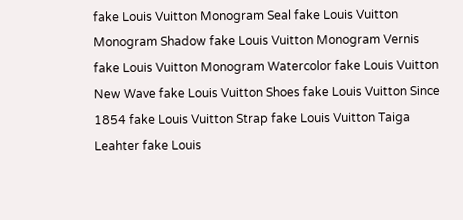fake Louis Vuitton Monogram Seal fake Louis Vuitton Monogram Shadow fake Louis Vuitton Monogram Vernis fake Louis Vuitton Monogram Watercolor fake Louis Vuitton New Wave fake Louis Vuitton Shoes fake Louis Vuitton Since 1854 fake Louis Vuitton Strap fake Louis Vuitton Taiga Leahter fake Louis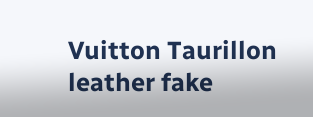Vuitton Taurillon leather fake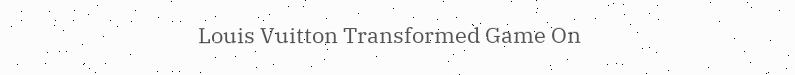Louis Vuitton Transformed Game On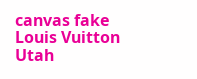canvas fake Louis Vuitton Utah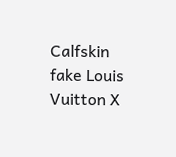Calfskin fake Louis Vuitton X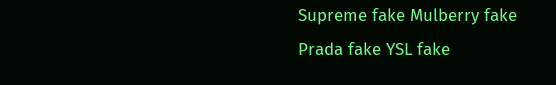Supreme fake Mulberry fake Prada fake YSL fake